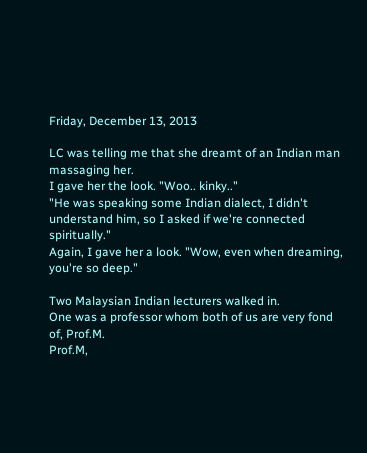Friday, December 13, 2013

LC was telling me that she dreamt of an Indian man massaging her.
I gave her the look. "Woo.. kinky.."
"He was speaking some Indian dialect, I didn't understand him, so I asked if we're connected spiritually."
Again, I gave her a look. "Wow, even when dreaming, you're so deep."

Two Malaysian Indian lecturers walked in.
One was a professor whom both of us are very fond of, Prof.M.
Prof.M,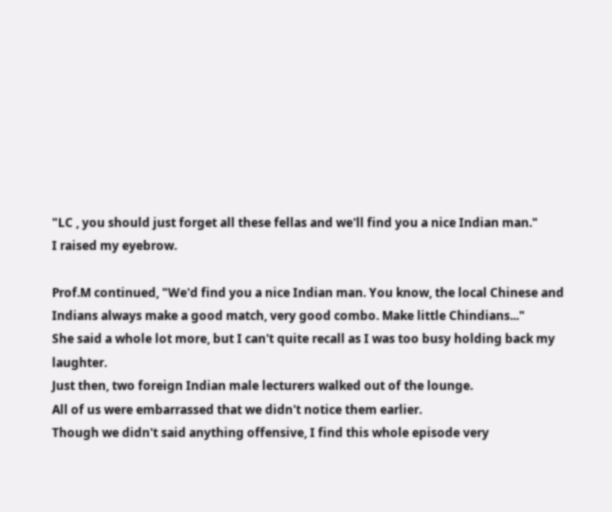"LC , you should just forget all these fellas and we'll find you a nice Indian man."
I raised my eyebrow.

Prof.M continued, "We'd find you a nice Indian man. You know, the local Chinese and Indians always make a good match, very good combo. Make little Chindians..."
She said a whole lot more, but I can't quite recall as I was too busy holding back my laughter.
Just then, two foreign Indian male lecturers walked out of the lounge.
All of us were embarrassed that we didn't notice them earlier.
Though we didn't said anything offensive, I find this whole episode very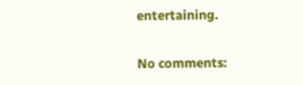entertaining.

No comments: